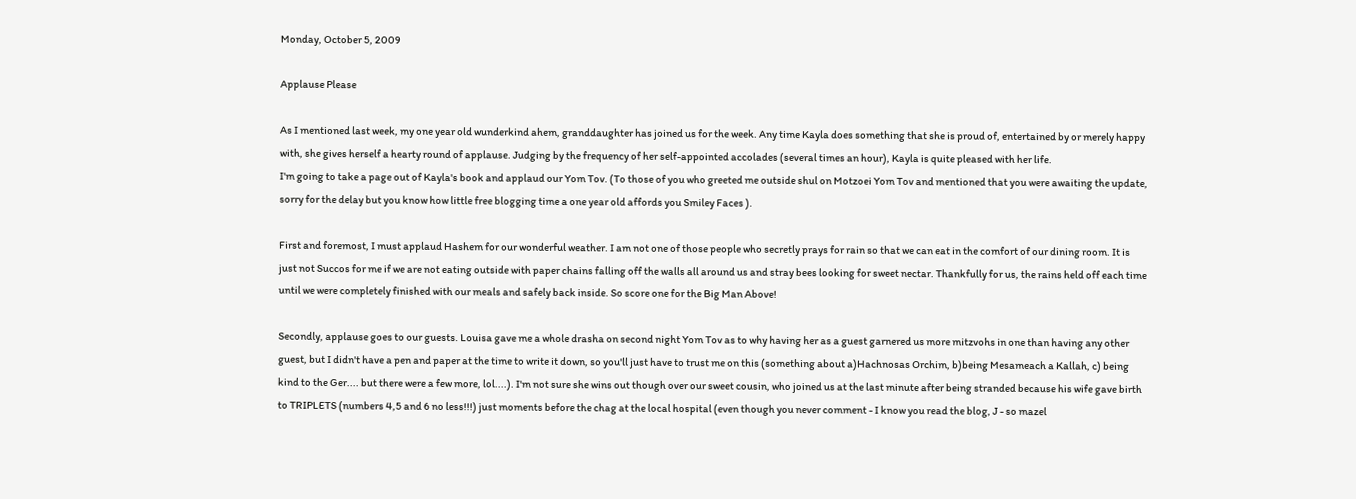Monday, October 5, 2009

Applause Please

As I mentioned last week, my one year old wunderkind ahem, granddaughter has joined us for the week. Any time Kayla does something that she is proud of, entertained by or merely happy with, she gives herself a hearty round of applause. Judging by the frequency of her self-appointed accolades (several times an hour), Kayla is quite pleased with her life.
I'm going to take a page out of Kayla's book and applaud our Yom Tov. (To those of you who greeted me outside shul on Motzoei Yom Tov and mentioned that you were awaiting the update, sorry for the delay but you know how little free blogging time a one year old affords you Smiley Faces ).

First and foremost, I must applaud Hashem for our wonderful weather. I am not one of those people who secretly prays for rain so that we can eat in the comfort of our dining room. It is just not Succos for me if we are not eating outside with paper chains falling off the walls all around us and stray bees looking for sweet nectar. Thankfully for us, the rains held off each time until we were completely finished with our meals and safely back inside. So score one for the Big Man Above!

Secondly, applause goes to our guests. Louisa gave me a whole drasha on second night Yom Tov as to why having her as a guest garnered us more mitzvohs in one than having any other guest, but I didn't have a pen and paper at the time to write it down, so you'll just have to trust me on this (something about a)Hachnosas Orchim, b)being Mesameach a Kallah, c) being kind to the Ger.... but there were a few more, lol....). I'm not sure she wins out though over our sweet cousin, who joined us at the last minute after being stranded because his wife gave birth to TRIPLETS (numbers 4,5 and 6 no less!!!) just moments before the chag at the local hospital (even though you never comment - I know you read the blog, J - so mazel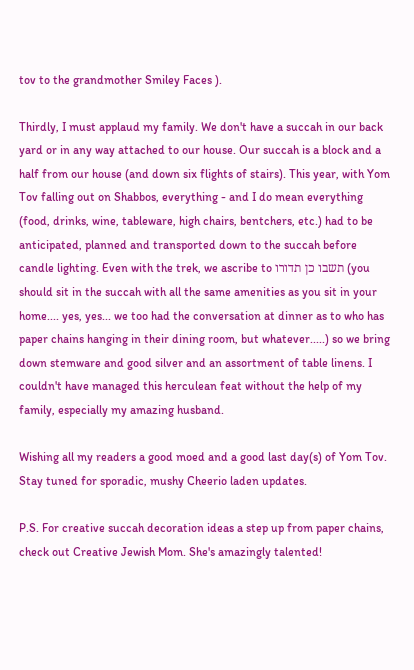tov to the grandmother Smiley Faces ).

Thirdly, I must applaud my family. We don't have a succah in our back yard or in any way attached to our house. Our succah is a block and a half from our house (and down six flights of stairs). This year, with Yom Tov falling out on Shabbos, everything - and I do mean everything (food, drinks, wine, tableware, high chairs, bentchers, etc.) had to be anticipated, planned and transported down to the succah before candle lighting. Even with the trek, we ascribe to תשבו כן תדורו (you should sit in the succah with all the same amenities as you sit in your home.... yes, yes... we too had the conversation at dinner as to who has paper chains hanging in their dining room, but whatever.....) so we bring down stemware and good silver and an assortment of table linens. I couldn't have managed this herculean feat without the help of my family, especially my amazing husband.

Wishing all my readers a good moed and a good last day(s) of Yom Tov.
Stay tuned for sporadic, mushy Cheerio laden updates.

P.S. For creative succah decoration ideas a step up from paper chains, check out Creative Jewish Mom. She's amazingly talented!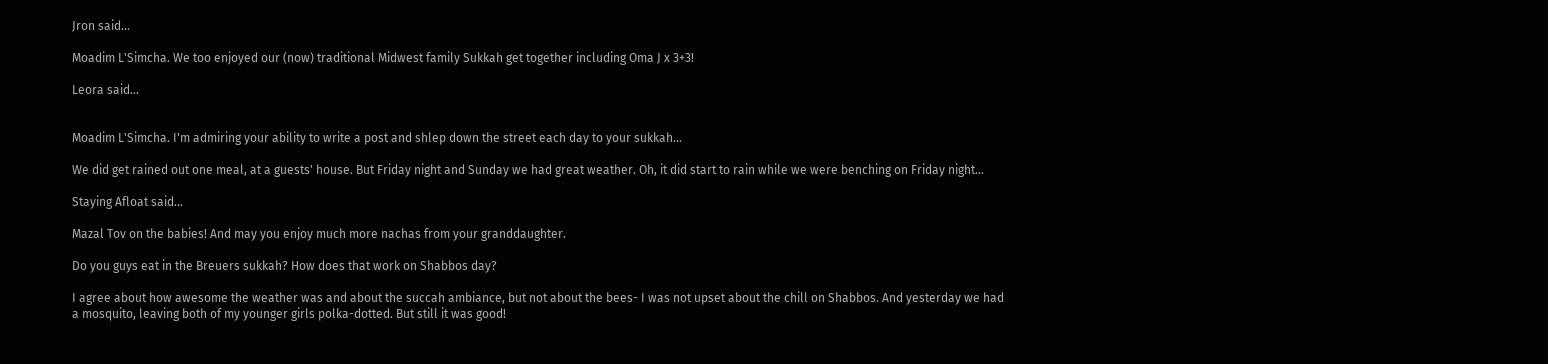Jron said...

Moadim L'Simcha. We too enjoyed our (now) traditional Midwest family Sukkah get together including Oma J x 3+3!

Leora said...


Moadim L'Simcha. I'm admiring your ability to write a post and shlep down the street each day to your sukkah...

We did get rained out one meal, at a guests' house. But Friday night and Sunday we had great weather. Oh, it did start to rain while we were benching on Friday night...

Staying Afloat said...

Mazal Tov on the babies! And may you enjoy much more nachas from your granddaughter.

Do you guys eat in the Breuers sukkah? How does that work on Shabbos day?

I agree about how awesome the weather was and about the succah ambiance, but not about the bees- I was not upset about the chill on Shabbos. And yesterday we had a mosquito, leaving both of my younger girls polka-dotted. But still it was good!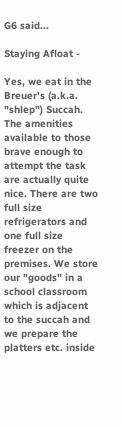G6 said...

Staying Afloat -

Yes, we eat in the Breuer's (a.k.a. "shlep") Succah. The amenities available to those brave enough to attempt the task are actually quite nice. There are two full size refrigerators and one full size freezer on the premises. We store our "goods" in a school classroom which is adjacent to the succah and we prepare the platters etc. inside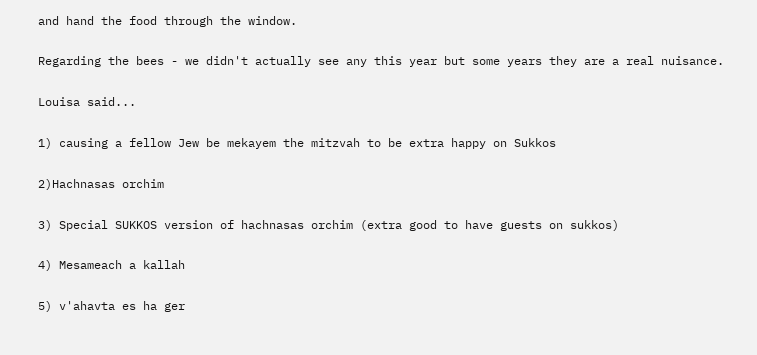and hand the food through the window.

Regarding the bees - we didn't actually see any this year but some years they are a real nuisance.

Louisa said...

1) causing a fellow Jew be mekayem the mitzvah to be extra happy on Sukkos

2)Hachnasas orchim

3) Special SUKKOS version of hachnasas orchim (extra good to have guests on sukkos)

4) Mesameach a kallah

5) v'ahavta es ha ger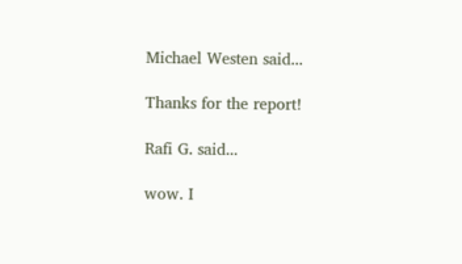Michael Westen said...

Thanks for the report!

Rafi G. said...

wow. I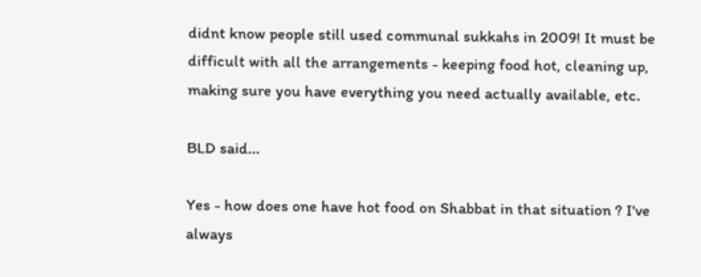didnt know people still used communal sukkahs in 2009! It must be difficult with all the arrangements - keeping food hot, cleaning up, making sure you have everything you need actually available, etc.

BLD said...

Yes - how does one have hot food on Shabbat in that situation ? I've always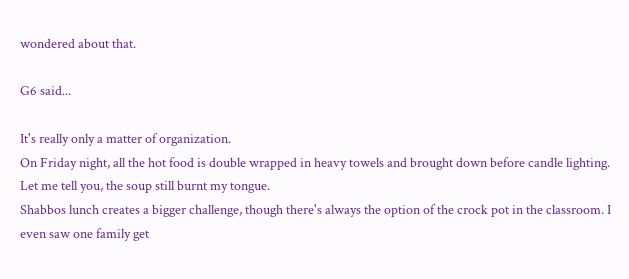wondered about that.

G6 said...

It's really only a matter of organization.
On Friday night, all the hot food is double wrapped in heavy towels and brought down before candle lighting. Let me tell you, the soup still burnt my tongue.
Shabbos lunch creates a bigger challenge, though there's always the option of the crock pot in the classroom. I even saw one family get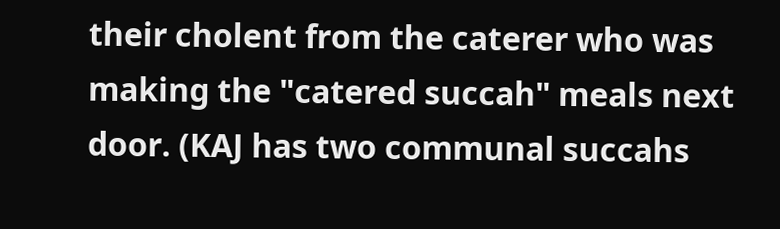their cholent from the caterer who was making the "catered succah" meals next door. (KAJ has two communal succahs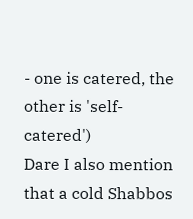- one is catered, the other is 'self-catered')
Dare I also mention that a cold Shabbos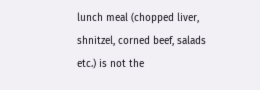lunch meal (chopped liver, shnitzel, corned beef, salads etc.) is not the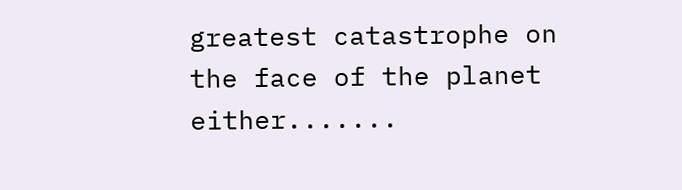greatest catastrophe on the face of the planet either.......